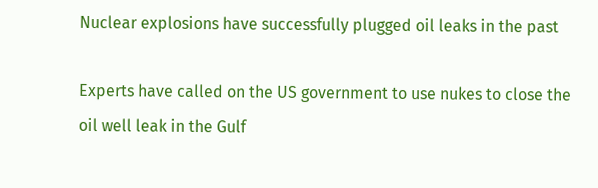Nuclear explosions have successfully plugged oil leaks in the past

Experts have called on the US government to use nukes to close the oil well leak in the Gulf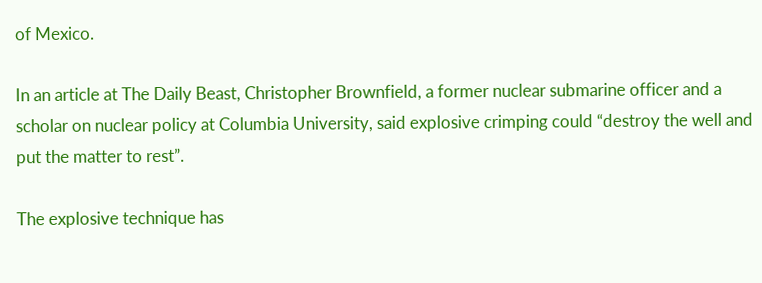of Mexico.

In an article at The Daily Beast, Christopher Brownfield, a former nuclear submarine officer and a scholar on nuclear policy at Columbia University, said explosive crimping could “destroy the well and put the matter to rest”.

The explosive technique has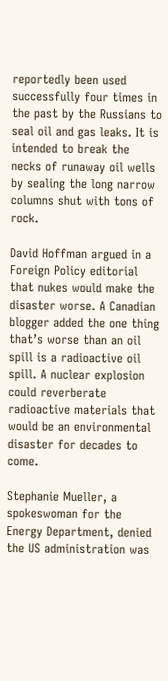reportedly been used successfully four times in the past by the Russians to seal oil and gas leaks. It is intended to break the necks of runaway oil wells by sealing the long narrow columns shut with tons of rock.

David Hoffman argued in a Foreign Policy editorial that nukes would make the disaster worse. A Canadian blogger added the one thing that’s worse than an oil spill is a radioactive oil spill. A nuclear explosion could reverberate radioactive materials that would be an environmental disaster for decades to come.

Stephanie Mueller, a spokeswoman for the Energy Department, denied the US administration was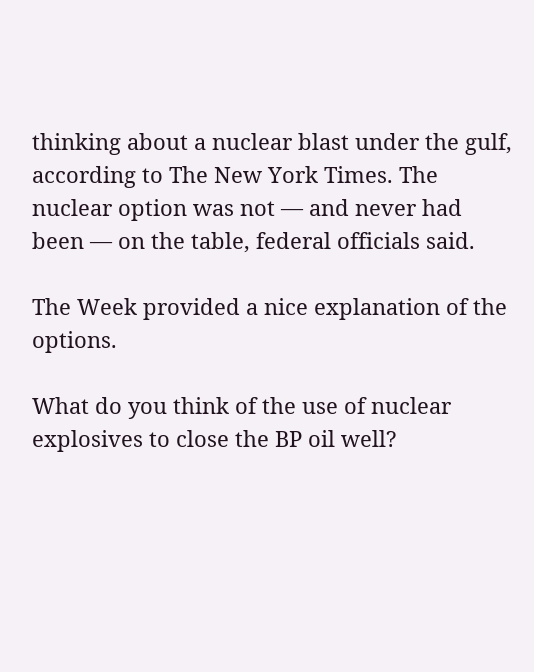thinking about a nuclear blast under the gulf, according to The New York Times. The nuclear option was not — and never had been — on the table, federal officials said.

The Week provided a nice explanation of the options.

What do you think of the use of nuclear explosives to close the BP oil well?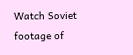Watch Soviet footage of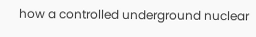how a controlled underground nuclear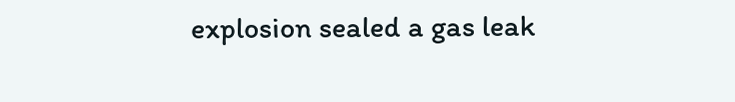explosion sealed a gas leak